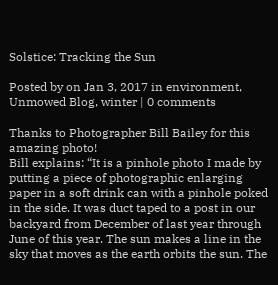Solstice: Tracking the Sun

Posted by on Jan 3, 2017 in environment, Unmowed Blog, winter | 0 comments

Thanks to Photographer Bill Bailey for this amazing photo!
Bill explains: “It is a pinhole photo I made by putting a piece of photographic enlarging paper in a soft drink can with a pinhole poked in the side. It was duct taped to a post in our backyard from December of last year through June of this year. The sun makes a line in the sky that moves as the earth orbits the sun. The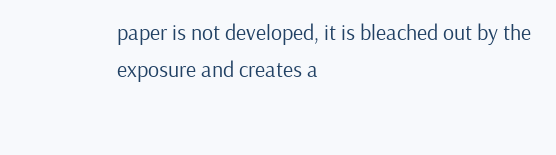paper is not developed, it is bleached out by the exposure and creates a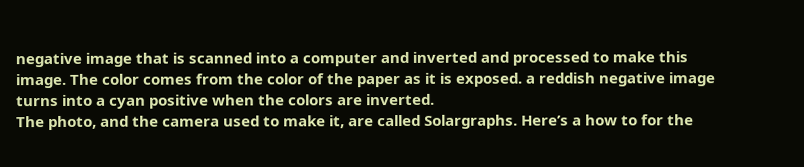negative image that is scanned into a computer and inverted and processed to make this image. The color comes from the color of the paper as it is exposed. a reddish negative image turns into a cyan positive when the colors are inverted.
The photo, and the camera used to make it, are called Solargraphs. Here’s a how to for the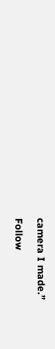camera I made.”

Follow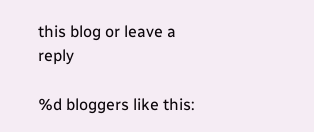this blog or leave a reply

%d bloggers like this: